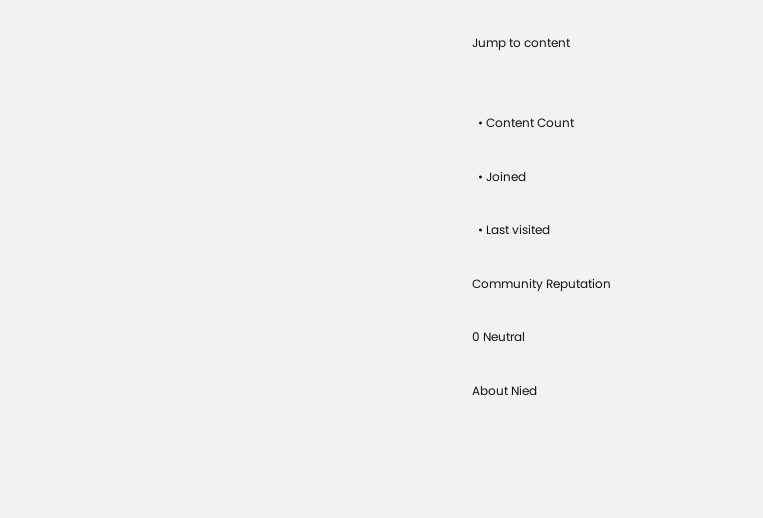Jump to content


  • Content Count

  • Joined

  • Last visited

Community Reputation

0 Neutral

About Nied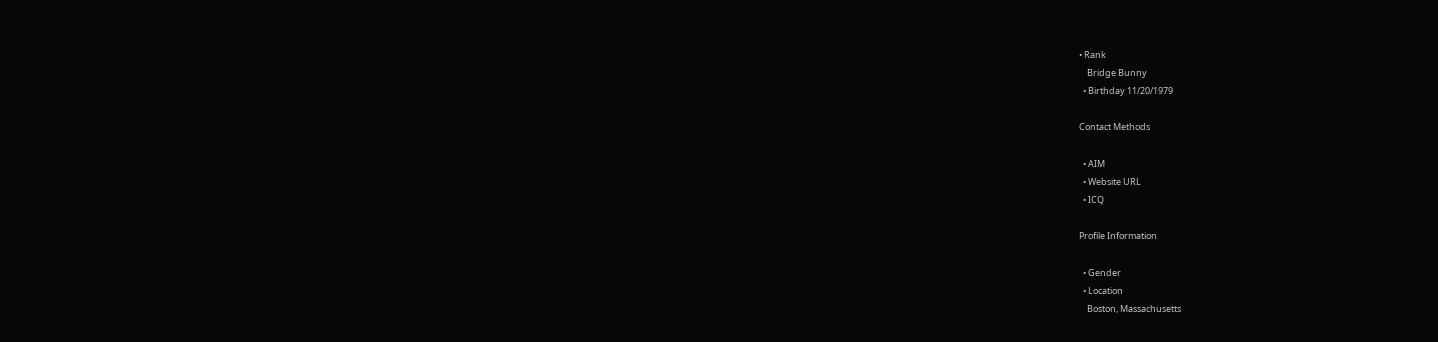• Rank
    Bridge Bunny
  • Birthday 11/20/1979

Contact Methods

  • AIM
  • Website URL
  • ICQ

Profile Information

  • Gender
  • Location
    Boston, Massachusetts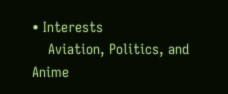• Interests
    Aviation, Politics, and Anime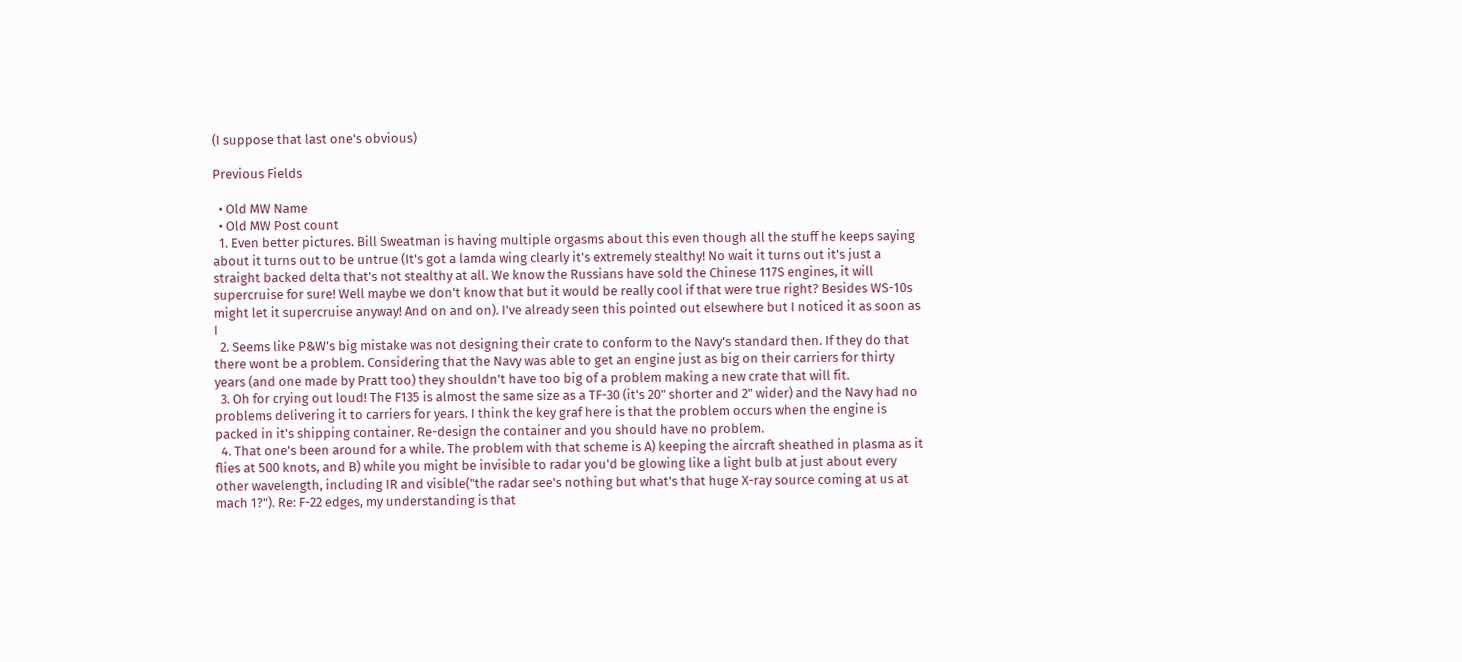(I suppose that last one's obvious)

Previous Fields

  • Old MW Name
  • Old MW Post count
  1. Even better pictures. Bill Sweatman is having multiple orgasms about this even though all the stuff he keeps saying about it turns out to be untrue (It's got a lamda wing clearly it's extremely stealthy! No wait it turns out it's just a straight backed delta that's not stealthy at all. We know the Russians have sold the Chinese 117S engines, it will supercruise for sure! Well maybe we don't know that but it would be really cool if that were true right? Besides WS-10s might let it supercruise anyway! And on and on). I've already seen this pointed out elsewhere but I noticed it as soon as I
  2. Seems like P&W's big mistake was not designing their crate to conform to the Navy's standard then. If they do that there wont be a problem. Considering that the Navy was able to get an engine just as big on their carriers for thirty years (and one made by Pratt too) they shouldn't have too big of a problem making a new crate that will fit.
  3. Oh for crying out loud! The F135 is almost the same size as a TF-30 (it's 20" shorter and 2" wider) and the Navy had no problems delivering it to carriers for years. I think the key graf here is that the problem occurs when the engine is packed in it's shipping container. Re-design the container and you should have no problem.
  4. That one's been around for a while. The problem with that scheme is A) keeping the aircraft sheathed in plasma as it flies at 500 knots, and B) while you might be invisible to radar you'd be glowing like a light bulb at just about every other wavelength, including IR and visible("the radar see's nothing but what's that huge X-ray source coming at us at mach 1?"). Re: F-22 edges, my understanding is that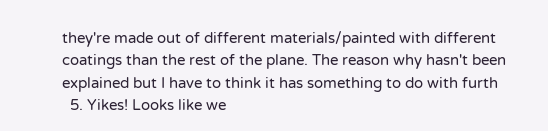they're made out of different materials/painted with different coatings than the rest of the plane. The reason why hasn't been explained but I have to think it has something to do with furth
  5. Yikes! Looks like we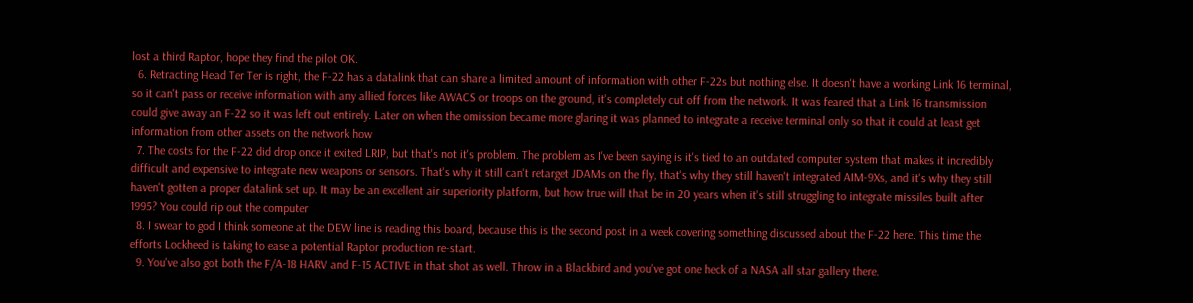lost a third Raptor, hope they find the pilot OK.
  6. Retracting Head Ter Ter is right, the F-22 has a datalink that can share a limited amount of information with other F-22s but nothing else. It doesn't have a working Link 16 terminal, so it can't pass or receive information with any allied forces like AWACS or troops on the ground, it's completely cut off from the network. It was feared that a Link 16 transmission could give away an F-22 so it was left out entirely. Later on when the omission became more glaring it was planned to integrate a receive terminal only so that it could at least get information from other assets on the network how
  7. The costs for the F-22 did drop once it exited LRIP, but that's not it's problem. The problem as I've been saying is it's tied to an outdated computer system that makes it incredibly difficult and expensive to integrate new weapons or sensors. That's why it still can't retarget JDAMs on the fly, that's why they still haven't integrated AIM-9Xs, and it's why they still haven't gotten a proper datalink set up. It may be an excellent air superiority platform, but how true will that be in 20 years when it's still struggling to integrate missiles built after 1995? You could rip out the computer
  8. I swear to god I think someone at the DEW line is reading this board, because this is the second post in a week covering something discussed about the F-22 here. This time the efforts Lockheed is taking to ease a potential Raptor production re-start.
  9. You've also got both the F/A-18 HARV and F-15 ACTIVE in that shot as well. Throw in a Blackbird and you've got one heck of a NASA all star gallery there.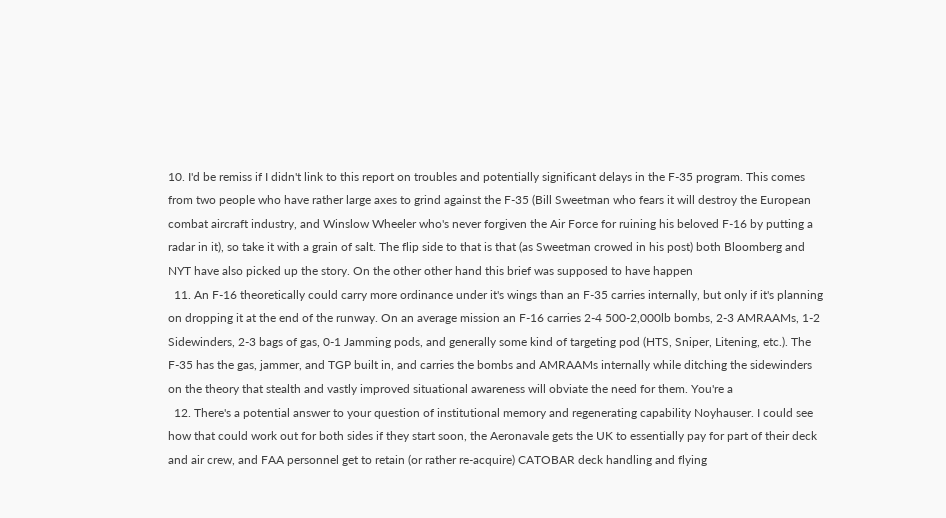10. I'd be remiss if I didn't link to this report on troubles and potentially significant delays in the F-35 program. This comes from two people who have rather large axes to grind against the F-35 (Bill Sweetman who fears it will destroy the European combat aircraft industry, and Winslow Wheeler who's never forgiven the Air Force for ruining his beloved F-16 by putting a radar in it), so take it with a grain of salt. The flip side to that is that (as Sweetman crowed in his post) both Bloomberg and NYT have also picked up the story. On the other other hand this brief was supposed to have happen
  11. An F-16 theoretically could carry more ordinance under it's wings than an F-35 carries internally, but only if it's planning on dropping it at the end of the runway. On an average mission an F-16 carries 2-4 500-2,000lb bombs, 2-3 AMRAAMs, 1-2 Sidewinders, 2-3 bags of gas, 0-1 Jamming pods, and generally some kind of targeting pod (HTS, Sniper, Litening, etc.). The F-35 has the gas, jammer, and TGP built in, and carries the bombs and AMRAAMs internally while ditching the sidewinders on the theory that stealth and vastly improved situational awareness will obviate the need for them. You're a
  12. There's a potential answer to your question of institutional memory and regenerating capability Noyhauser. I could see how that could work out for both sides if they start soon, the Aeronavale gets the UK to essentially pay for part of their deck and air crew, and FAA personnel get to retain (or rather re-acquire) CATOBAR deck handling and flying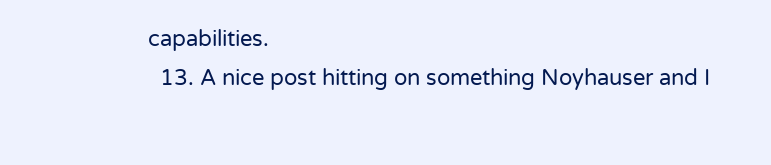capabilities.
  13. A nice post hitting on something Noyhauser and I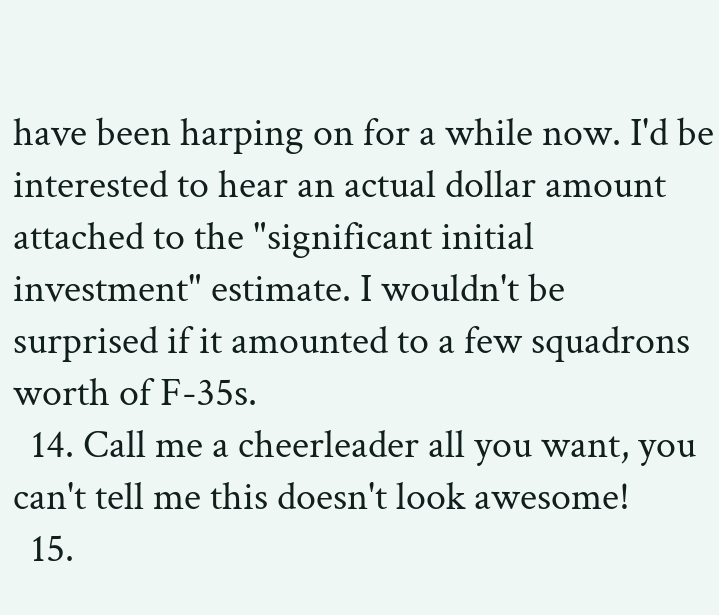have been harping on for a while now. I'd be interested to hear an actual dollar amount attached to the "significant initial investment" estimate. I wouldn't be surprised if it amounted to a few squadrons worth of F-35s.
  14. Call me a cheerleader all you want, you can't tell me this doesn't look awesome!
  15.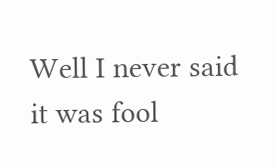Well I never said it was fool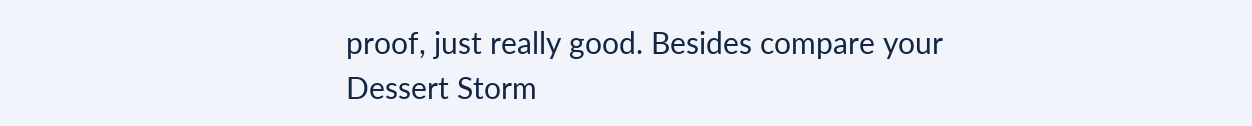proof, just really good. Besides compare your Dessert Storm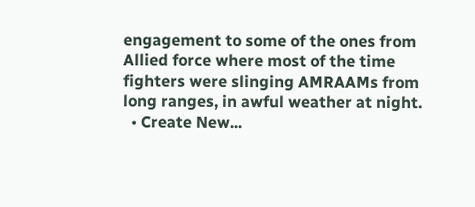engagement to some of the ones from Allied force where most of the time fighters were slinging AMRAAMs from long ranges, in awful weather at night.
  • Create New...